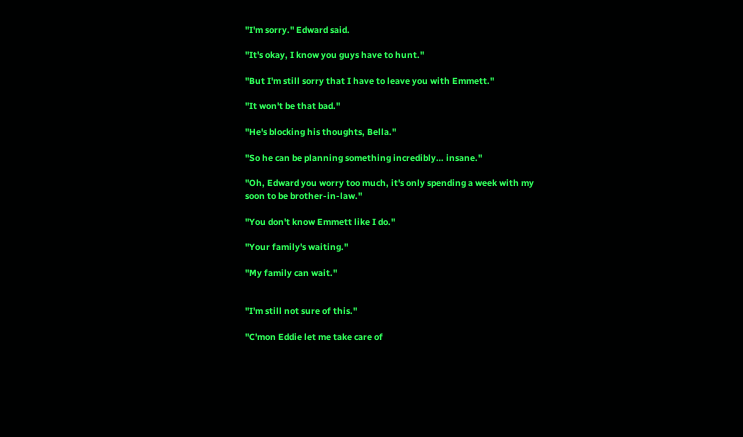"I'm sorry." Edward said.

"It's okay, I know you guys have to hunt."

"But I'm still sorry that I have to leave you with Emmett."

"It won't be that bad."

"He's blocking his thoughts, Bella."

"So he can be planning something incredibly… insane."

"Oh, Edward you worry too much, it's only spending a week with my soon to be brother-in-law."

"You don't know Emmett like I do."

"Your family's waiting."

"My family can wait."


"I'm still not sure of this."

"C'mon Eddie let me take care of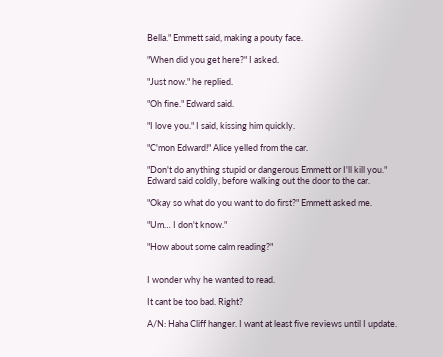Bella." Emmett said, making a pouty face.

"When did you get here?" I asked.

"Just now." he replied.

"Oh fine." Edward said.

"I love you." I said, kissing him quickly.

"C'mon Edward!" Alice yelled from the car.

"Don't do anything stupid or dangerous Emmett or I'll kill you." Edward said coldly, before walking out the door to the car.

"Okay so what do you want to do first?" Emmett asked me.

"Um… I don't know."

"How about some calm reading?"


I wonder why he wanted to read.

It cant be too bad. Right?

A/N: Haha Cliff hanger. I want at least five reviews until I update.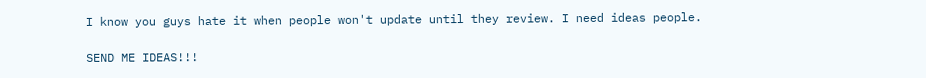I know you guys hate it when people won't update until they review. I need ideas people.

SEND ME IDEAS!!!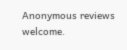Anonymous reviews welcome.